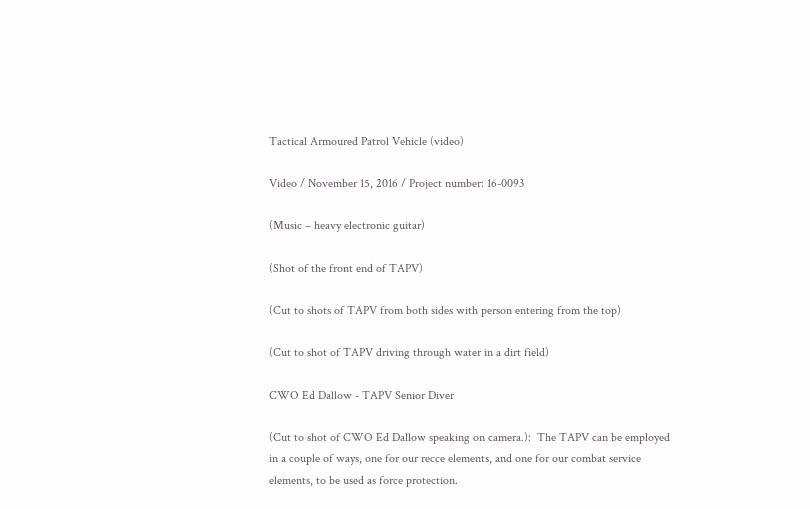Tactical Armoured Patrol Vehicle (video)

Video / November 15, 2016 / Project number: 16-0093

(Music – heavy electronic guitar)

(Shot of the front end of TAPV)

(Cut to shots of TAPV from both sides with person entering from the top)

(Cut to shot of TAPV driving through water in a dirt field)

CWO Ed Dallow - TAPV Senior Diver

(Cut to shot of CWO Ed Dallow speaking on camera.):  The TAPV can be employed in a couple of ways, one for our recce elements, and one for our combat service elements, to be used as force protection.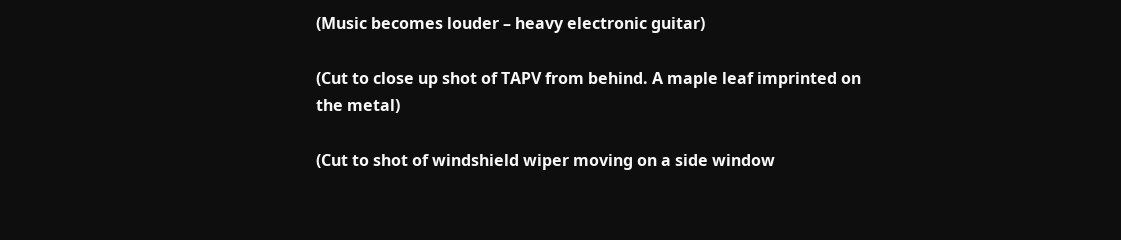(Music becomes louder – heavy electronic guitar)

(Cut to close up shot of TAPV from behind. A maple leaf imprinted on the metal)

(Cut to shot of windshield wiper moving on a side window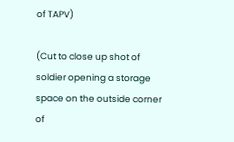of TAPV)

(Cut to close up shot of soldier opening a storage space on the outside corner of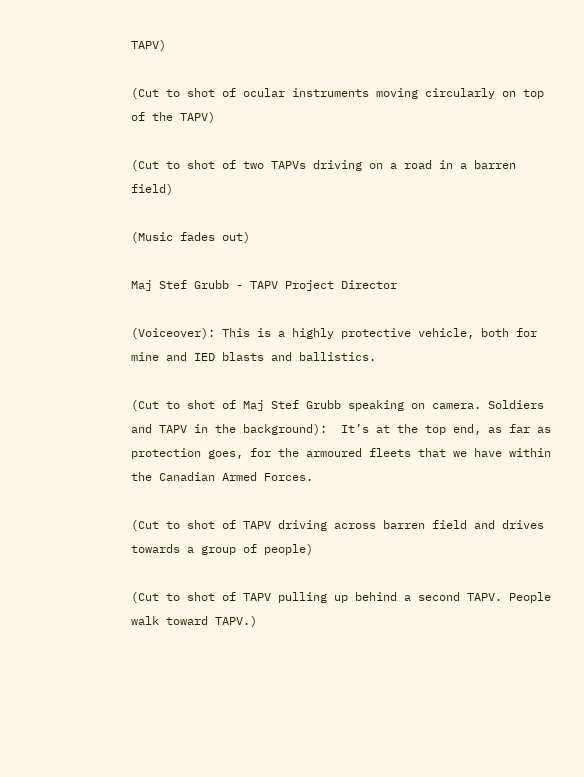TAPV)

(Cut to shot of ocular instruments moving circularly on top of the TAPV)

(Cut to shot of two TAPVs driving on a road in a barren field)

(Music fades out)

Maj Stef Grubb - TAPV Project Director

(Voiceover): This is a highly protective vehicle, both for mine and IED blasts and ballistics.

(Cut to shot of Maj Stef Grubb speaking on camera. Soldiers and TAPV in the background):  It’s at the top end, as far as protection goes, for the armoured fleets that we have within the Canadian Armed Forces.

(Cut to shot of TAPV driving across barren field and drives towards a group of people)

(Cut to shot of TAPV pulling up behind a second TAPV. People walk toward TAPV.)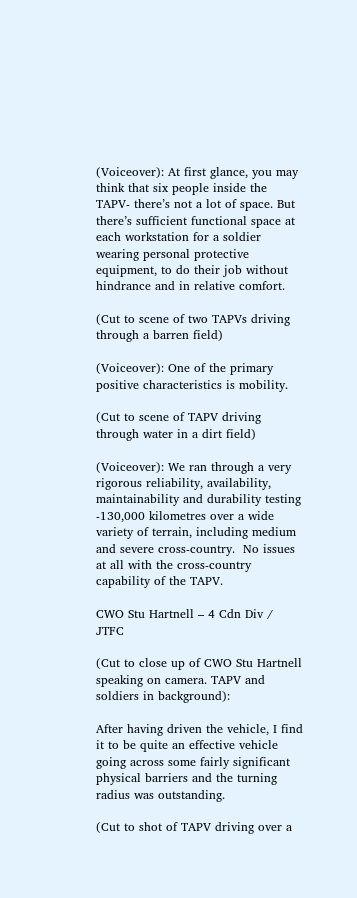(Voiceover): At first glance, you may think that six people inside the TAPV- there’s not a lot of space. But there’s sufficient functional space at each workstation for a soldier wearing personal protective equipment, to do their job without hindrance and in relative comfort.

(Cut to scene of two TAPVs driving through a barren field)

(Voiceover): One of the primary positive characteristics is mobility.

(Cut to scene of TAPV driving through water in a dirt field)

(Voiceover): We ran through a very rigorous reliability, availability, maintainability and durability testing -130,000 kilometres over a wide variety of terrain, including medium and severe cross-country.  No issues at all with the cross-country capability of the TAPV.

CWO Stu Hartnell – 4 Cdn Div / JTFC

(Cut to close up of CWO Stu Hartnell speaking on camera. TAPV and soldiers in background):

After having driven the vehicle, I find it to be quite an effective vehicle going across some fairly significant physical barriers and the turning radius was outstanding.

(Cut to shot of TAPV driving over a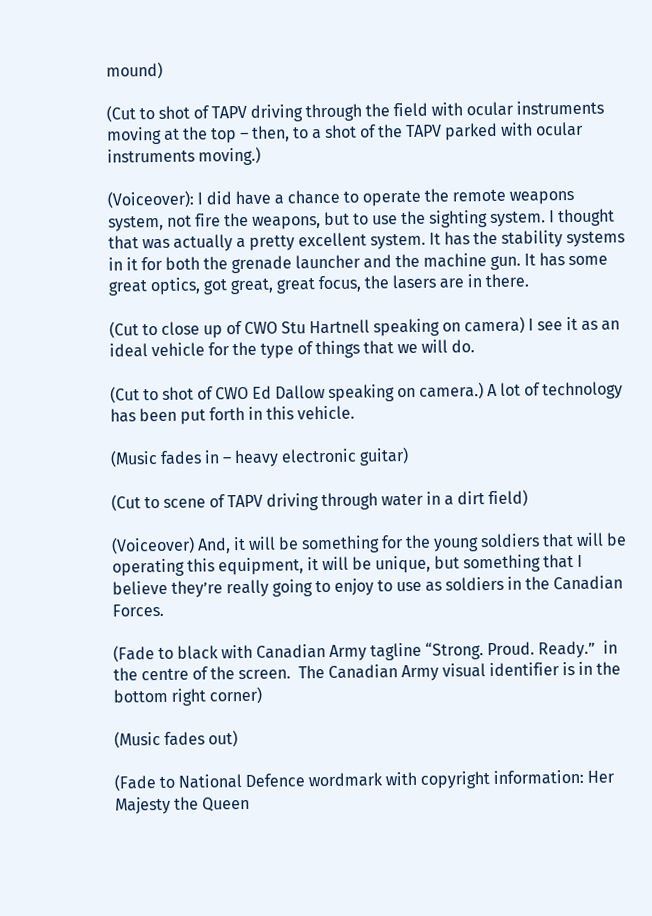mound)

(Cut to shot of TAPV driving through the field with ocular instruments moving at the top – then, to a shot of the TAPV parked with ocular instruments moving.)

(Voiceover): I did have a chance to operate the remote weapons system, not fire the weapons, but to use the sighting system. I thought that was actually a pretty excellent system. It has the stability systems in it for both the grenade launcher and the machine gun. It has some great optics, got great, great focus, the lasers are in there.

(Cut to close up of CWO Stu Hartnell speaking on camera) I see it as an ideal vehicle for the type of things that we will do.

(Cut to shot of CWO Ed Dallow speaking on camera.) A lot of technology has been put forth in this vehicle.

(Music fades in – heavy electronic guitar)

(Cut to scene of TAPV driving through water in a dirt field)

(Voiceover) And, it will be something for the young soldiers that will be operating this equipment, it will be unique, but something that I believe they’re really going to enjoy to use as soldiers in the Canadian Forces.

(Fade to black with Canadian Army tagline “Strong. Proud. Ready.”  in the centre of the screen.  The Canadian Army visual identifier is in the bottom right corner)

(Music fades out)

(Fade to National Defence wordmark with copyright information: Her Majesty the Queen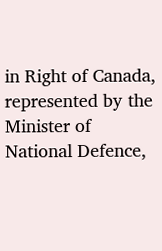in Right of Canada, represented by the Minister of National Defence,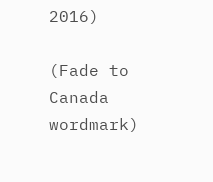2016)

(Fade to Canada wordmark)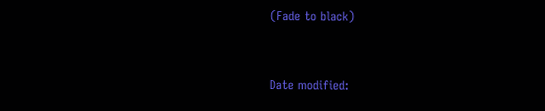(Fade to black)



Date modified: